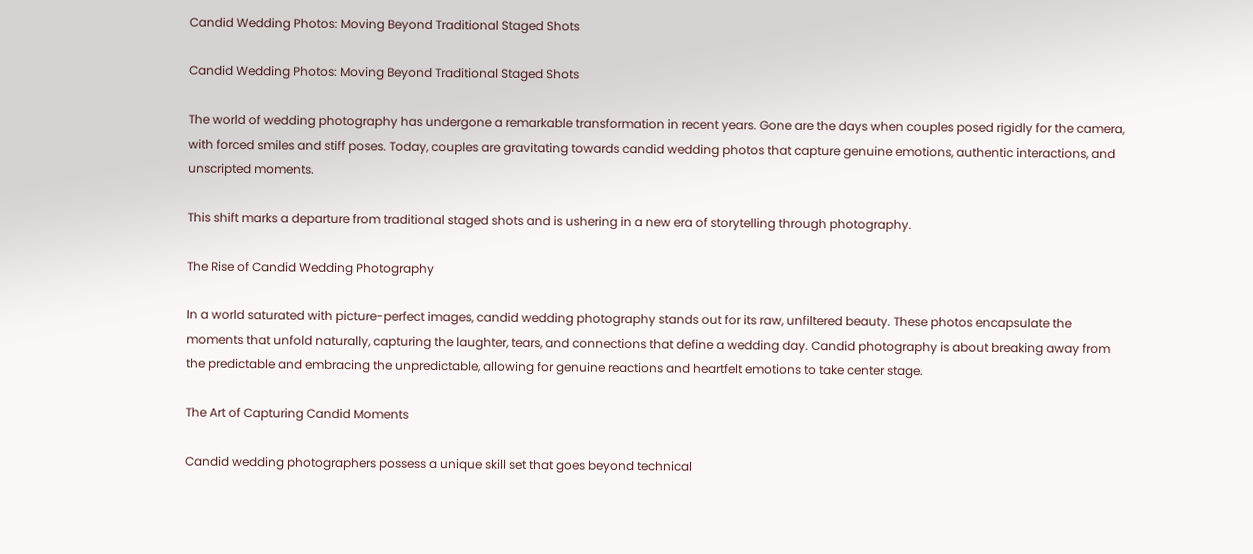Candid Wedding Photos: Moving Beyond Traditional Staged Shots

Candid Wedding Photos: Moving Beyond Traditional Staged Shots

The world of wedding photography has undergone a remarkable transformation in recent years. Gone are the days when couples posed rigidly for the camera, with forced smiles and stiff poses. Today, couples are gravitating towards candid wedding photos that capture genuine emotions, authentic interactions, and unscripted moments.

This shift marks a departure from traditional staged shots and is ushering in a new era of storytelling through photography.

The Rise of Candid Wedding Photography

In a world saturated with picture-perfect images, candid wedding photography stands out for its raw, unfiltered beauty. These photos encapsulate the moments that unfold naturally, capturing the laughter, tears, and connections that define a wedding day. Candid photography is about breaking away from the predictable and embracing the unpredictable, allowing for genuine reactions and heartfelt emotions to take center stage.

The Art of Capturing Candid Moments

Candid wedding photographers possess a unique skill set that goes beyond technical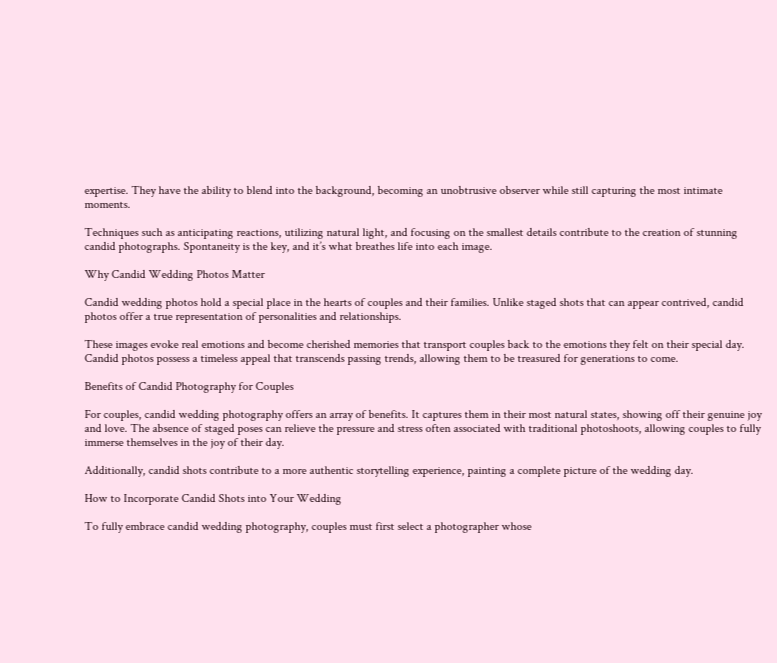expertise. They have the ability to blend into the background, becoming an unobtrusive observer while still capturing the most intimate moments.

Techniques such as anticipating reactions, utilizing natural light, and focusing on the smallest details contribute to the creation of stunning candid photographs. Spontaneity is the key, and it’s what breathes life into each image.

Why Candid Wedding Photos Matter

Candid wedding photos hold a special place in the hearts of couples and their families. Unlike staged shots that can appear contrived, candid photos offer a true representation of personalities and relationships.

These images evoke real emotions and become cherished memories that transport couples back to the emotions they felt on their special day. Candid photos possess a timeless appeal that transcends passing trends, allowing them to be treasured for generations to come.

Benefits of Candid Photography for Couples

For couples, candid wedding photography offers an array of benefits. It captures them in their most natural states, showing off their genuine joy and love. The absence of staged poses can relieve the pressure and stress often associated with traditional photoshoots, allowing couples to fully immerse themselves in the joy of their day.

Additionally, candid shots contribute to a more authentic storytelling experience, painting a complete picture of the wedding day.

How to Incorporate Candid Shots into Your Wedding

To fully embrace candid wedding photography, couples must first select a photographer whose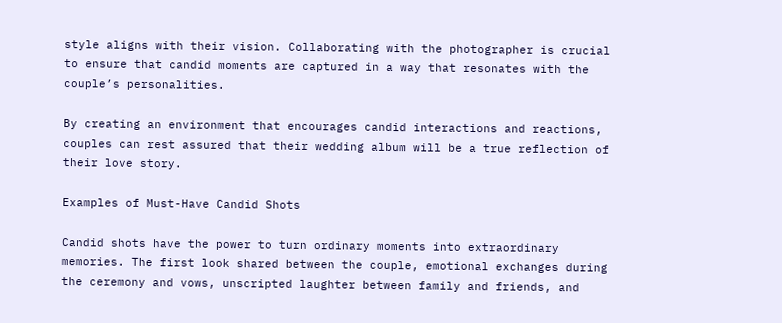style aligns with their vision. Collaborating with the photographer is crucial to ensure that candid moments are captured in a way that resonates with the couple’s personalities.

By creating an environment that encourages candid interactions and reactions, couples can rest assured that their wedding album will be a true reflection of their love story.

Examples of Must-Have Candid Shots

Candid shots have the power to turn ordinary moments into extraordinary memories. The first look shared between the couple, emotional exchanges during the ceremony and vows, unscripted laughter between family and friends, and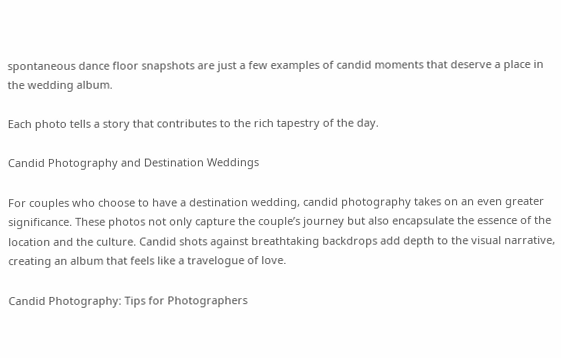spontaneous dance floor snapshots are just a few examples of candid moments that deserve a place in the wedding album.

Each photo tells a story that contributes to the rich tapestry of the day.

Candid Photography and Destination Weddings

For couples who choose to have a destination wedding, candid photography takes on an even greater significance. These photos not only capture the couple’s journey but also encapsulate the essence of the location and the culture. Candid shots against breathtaking backdrops add depth to the visual narrative, creating an album that feels like a travelogue of love.

Candid Photography: Tips for Photographers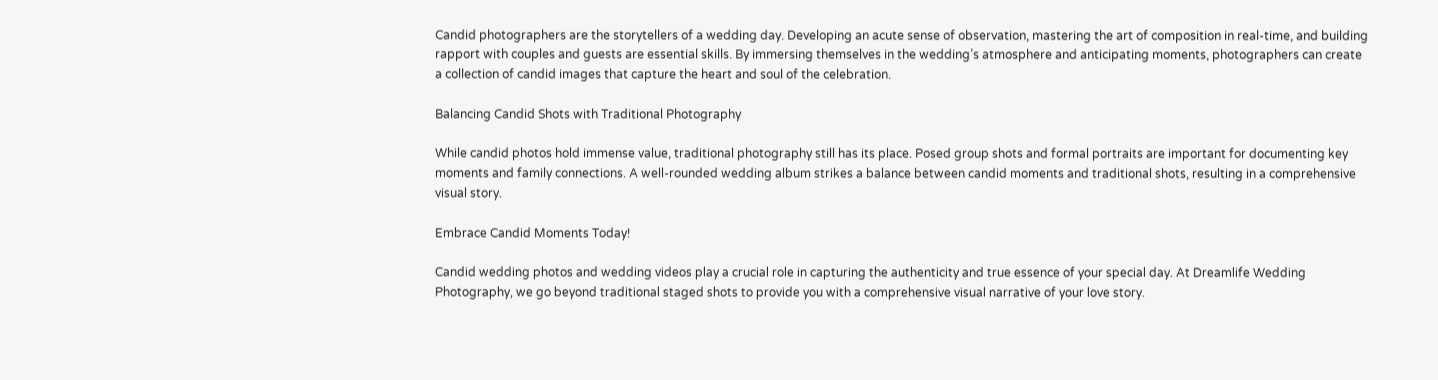Candid photographers are the storytellers of a wedding day. Developing an acute sense of observation, mastering the art of composition in real-time, and building rapport with couples and guests are essential skills. By immersing themselves in the wedding’s atmosphere and anticipating moments, photographers can create a collection of candid images that capture the heart and soul of the celebration.

Balancing Candid Shots with Traditional Photography

While candid photos hold immense value, traditional photography still has its place. Posed group shots and formal portraits are important for documenting key moments and family connections. A well-rounded wedding album strikes a balance between candid moments and traditional shots, resulting in a comprehensive visual story.

Embrace Candid Moments Today!

Candid wedding photos and wedding videos play a crucial role in capturing the authenticity and true essence of your special day. At Dreamlife Wedding Photography, we go beyond traditional staged shots to provide you with a comprehensive visual narrative of your love story.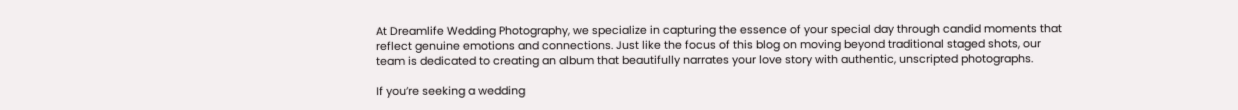At Dreamlife Wedding Photography, we specialize in capturing the essence of your special day through candid moments that reflect genuine emotions and connections. Just like the focus of this blog on moving beyond traditional staged shots, our team is dedicated to creating an album that beautifully narrates your love story with authentic, unscripted photographs.

If you’re seeking a wedding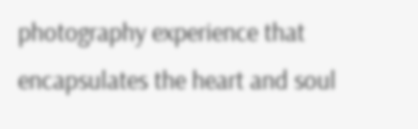photography experience that encapsulates the heart and soul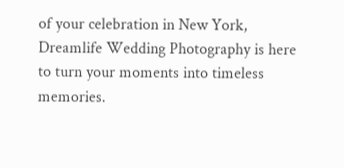of your celebration in New York, Dreamlife Wedding Photography is here to turn your moments into timeless memories.